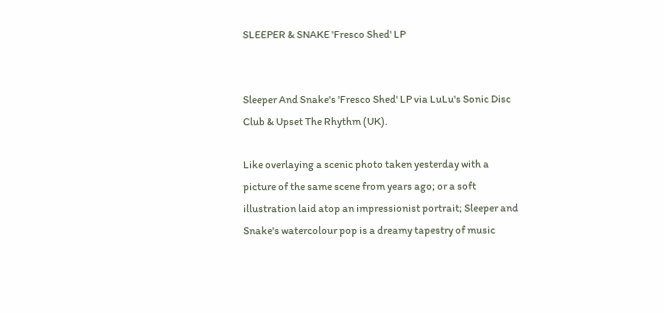SLEEPER & SNAKE 'Fresco Shed' LP


Sleeper And Snake's 'Fresco Shed' LP via LuLu's Sonic Disc Club & Upset The Rhythm (UK).

Like overlaying a scenic photo taken yesterday with a picture of the same scene from years ago; or a soft illustration laid atop an impressionist portrait; Sleeper and Snake's watercolour pop is a dreamy tapestry of music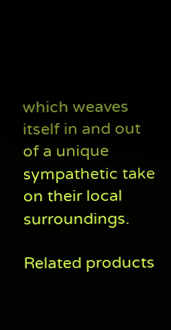which weaves itself in and out of a unique sympathetic take on their local surroundings.

Related products